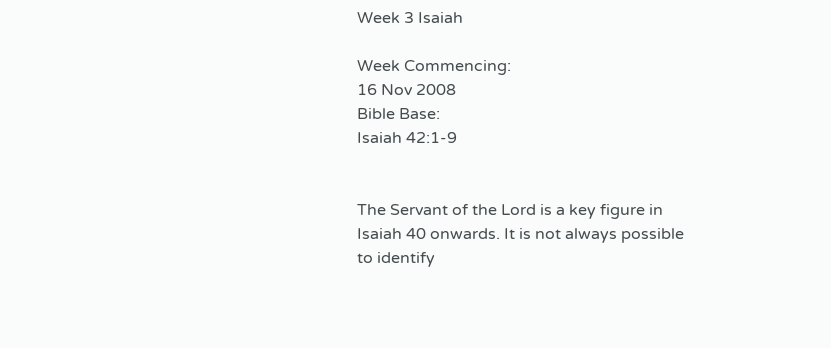Week 3 Isaiah

Week Commencing:
16 Nov 2008
Bible Base:
Isaiah 42:1-9


The Servant of the Lord is a key figure in Isaiah 40 onwards. It is not always possible to identify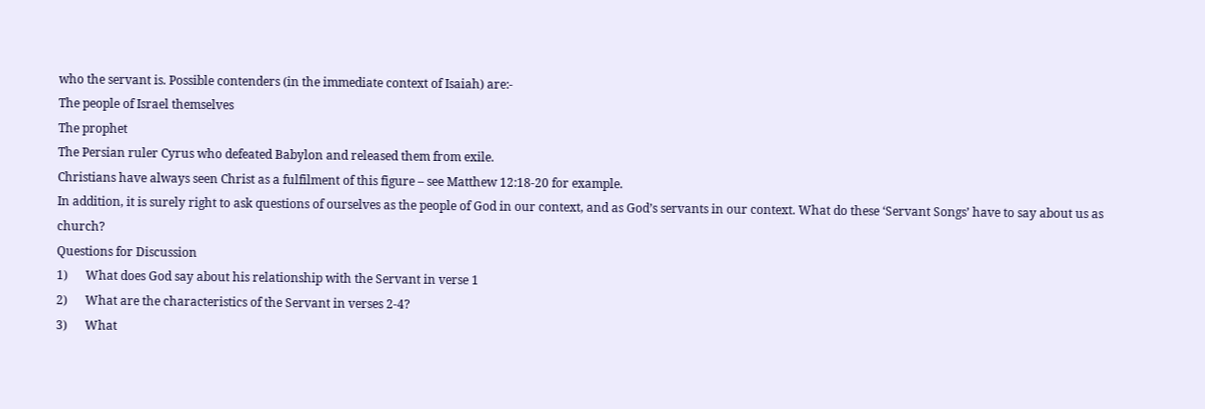who the servant is. Possible contenders (in the immediate context of Isaiah) are:-
The people of Israel themselves
The prophet
The Persian ruler Cyrus who defeated Babylon and released them from exile.
Christians have always seen Christ as a fulfilment of this figure – see Matthew 12:18-20 for example.
In addition, it is surely right to ask questions of ourselves as the people of God in our context, and as God’s servants in our context. What do these ‘Servant Songs’ have to say about us as church?
Questions for Discussion
1)      What does God say about his relationship with the Servant in verse 1
2)      What are the characteristics of the Servant in verses 2-4?
3)      What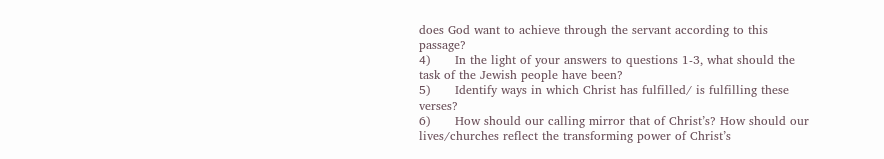does God want to achieve through the servant according to this passage?
4)      In the light of your answers to questions 1-3, what should the task of the Jewish people have been?
5)      Identify ways in which Christ has fulfilled/ is fulfilling these verses?
6)      How should our calling mirror that of Christ’s? How should our lives/churches reflect the transforming power of Christ’s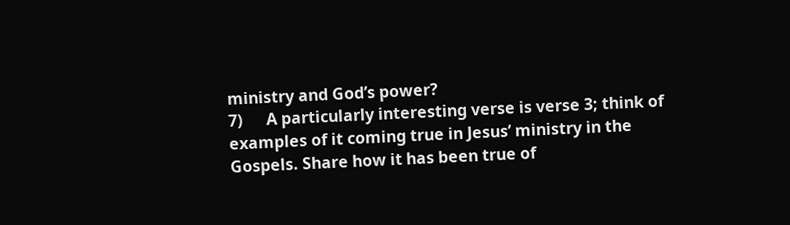ministry and God’s power?
7)      A particularly interesting verse is verse 3; think of examples of it coming true in Jesus’ ministry in the Gospels. Share how it has been true of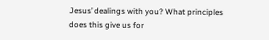Jesus’ dealings with you? What principles does this give us for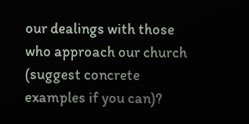our dealings with those who approach our church (suggest concrete examples if you can)?